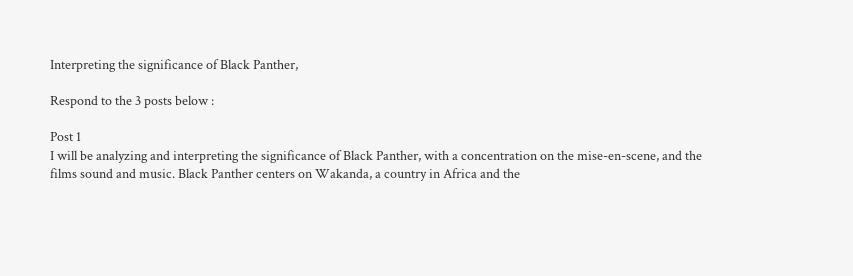Interpreting the significance of Black Panther,

Respond to the 3 posts below :

Post 1
I will be analyzing and interpreting the significance of Black Panther, with a concentration on the mise-en-scene, and the films sound and music. Black Panther centers on Wakanda, a country in Africa and the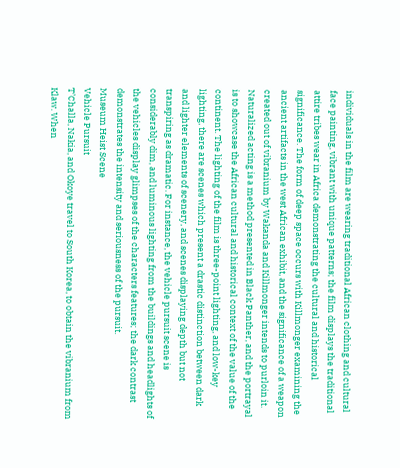individuals in the film are wearing traditional African clothing and cultural face painting, vibrant with unique patterns; the film displays the traditional attire tribes wear in Africa demonstrating the cultural and historical significance. The form of deep space occurs with Killmonger examining the ancient artifacts in the west African exhibit, and the significance of a weapon created out of vibranium by Wakanda and Killmonger intends to purloin it. Naturalized acting is a method presented in Black Panther, and the portrayal is to showcase the African cultural and historical context of the value of the continent. The lighting of the film is three-point lighting, and low-key lighting, there are scenes which present a drastic distinction between dark and lighter elements of scenery, and scenes displaying depth but not transpiring as dramatic. For instance, the vehicle pursuit scene is considerably dim, and luminous lighting from the buildings and headlights of the vehicles display glimpses of the characters features; the dark contrast demonstrates the intensity and seriousness of the pursuit.
Museum Heist Scene
Vehicle Pursuit
T’Challa, Nakia, and Okoye travel to South Korea, to obtain the vibranium from Klaw. When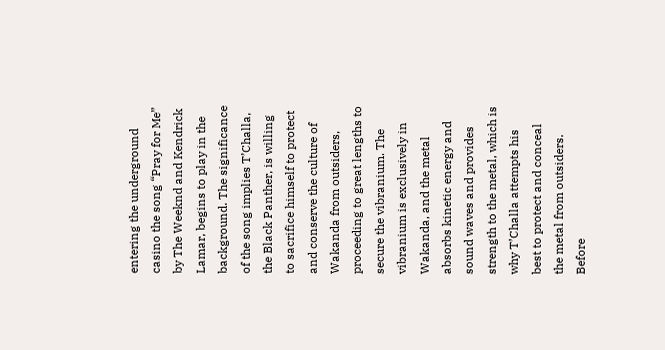entering the underground casino the song “Pray for Me” by The Weeknd and Kendrick Lamar, begins to play in the background. The significance of the song implies T’Challa, the Black Panther, is willing to sacrifice himself to protect and conserve the culture of Wakanda from outsiders, proceeding to great lengths to secure the vibranium. The vibranium is exclusively in Wakanda, and the metal absorbs kinetic energy and sound waves and provides strength to the metal, which is why T’Challa attempts his best to protect and conceal the metal from outsiders. Before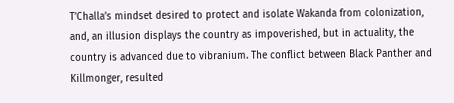T’Challa’s mindset desired to protect and isolate Wakanda from colonization, and, an illusion displays the country as impoverished, but in actuality, the country is advanced due to vibranium. The conflict between Black Panther and Killmonger, resulted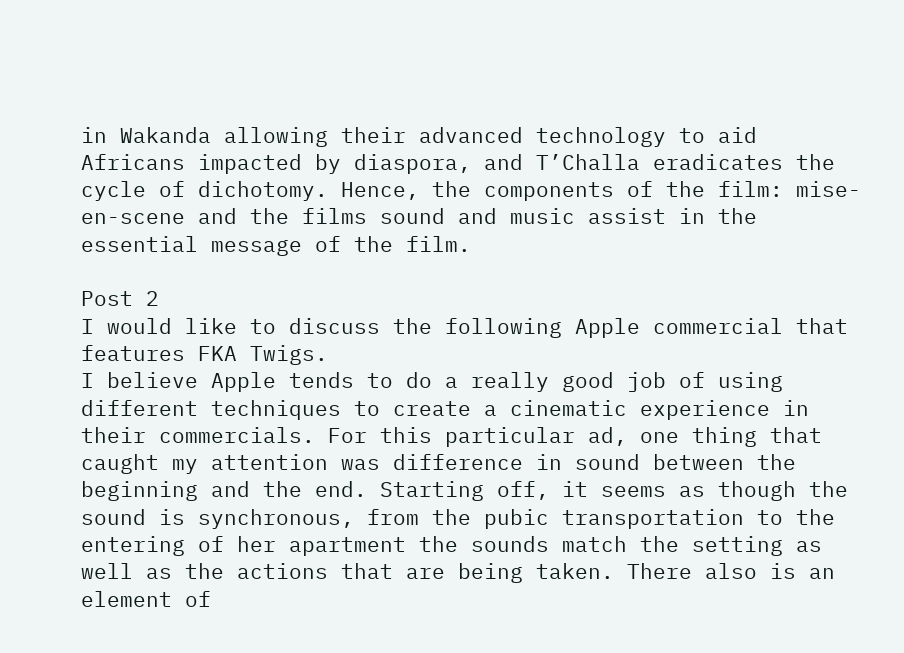in Wakanda allowing their advanced technology to aid Africans impacted by diaspora, and T’Challa eradicates the cycle of dichotomy. Hence, the components of the film: mise-en-scene and the films sound and music assist in the essential message of the film.

Post 2
I would like to discuss the following Apple commercial that features FKA Twigs.
I believe Apple tends to do a really good job of using different techniques to create a cinematic experience in their commercials. For this particular ad, one thing that caught my attention was difference in sound between the beginning and the end. Starting off, it seems as though the sound is synchronous, from the pubic transportation to the entering of her apartment the sounds match the setting as well as the actions that are being taken. There also is an element of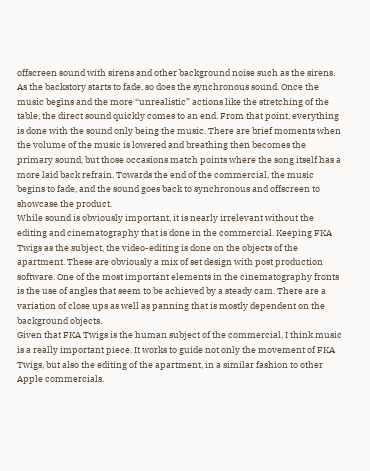offscreen sound with sirens and other background noise such as the sirens. As the backstory starts to fade, so does the synchronous sound. Once the music begins and the more “unrealistic” actions like the stretching of the table, the direct sound quickly comes to an end. From that point, everything is done with the sound only being the music. There are brief moments when the volume of the music is lowered and breathing then becomes the primary sound, but those occasions match points where the song itself has a more laid back refrain. Towards the end of the commercial, the music begins to fade, and the sound goes back to synchronous and offscreen to showcase the product.
While sound is obviously important, it is nearly irrelevant without the editing and cinematography that is done in the commercial. Keeping FKA Twigs as the subject, the video-editing is done on the objects of the apartment. These are obviously a mix of set design with post production software. One of the most important elements in the cinematography fronts is the use of angles that seem to be achieved by a steady cam. There are a variation of close ups as well as panning that is mostly dependent on the background objects.
Given that FKA Twigs is the human subject of the commercial, I think music is a really important piece. It works to guide not only the movement of FKA Twigs, but also the editing of the apartment, in a similar fashion to other Apple commercials.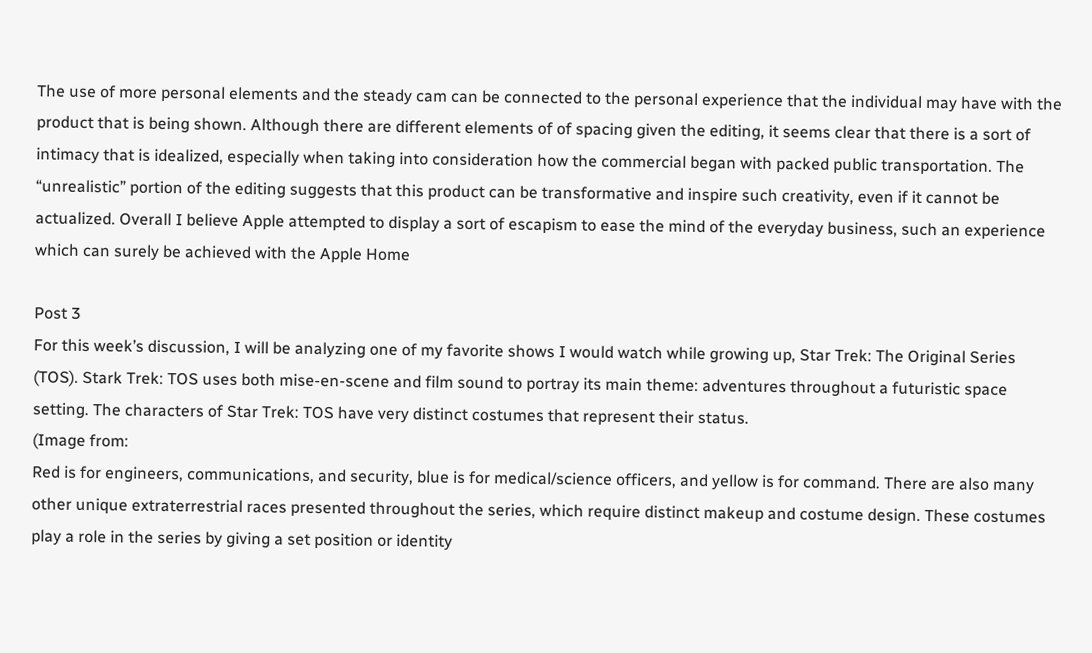The use of more personal elements and the steady cam can be connected to the personal experience that the individual may have with the product that is being shown. Although there are different elements of of spacing given the editing, it seems clear that there is a sort of intimacy that is idealized, especially when taking into consideration how the commercial began with packed public transportation. The “unrealistic” portion of the editing suggests that this product can be transformative and inspire such creativity, even if it cannot be actualized. Overall I believe Apple attempted to display a sort of escapism to ease the mind of the everyday business, such an experience which can surely be achieved with the Apple Home

Post 3
For this week’s discussion, I will be analyzing one of my favorite shows I would watch while growing up, Star Trek: The Original Series (TOS). Stark Trek: TOS uses both mise-en-scene and film sound to portray its main theme: adventures throughout a futuristic space setting. The characters of Star Trek: TOS have very distinct costumes that represent their status.
(Image from:
Red is for engineers, communications, and security, blue is for medical/science officers, and yellow is for command. There are also many other unique extraterrestrial races presented throughout the series, which require distinct makeup and costume design. These costumes play a role in the series by giving a set position or identity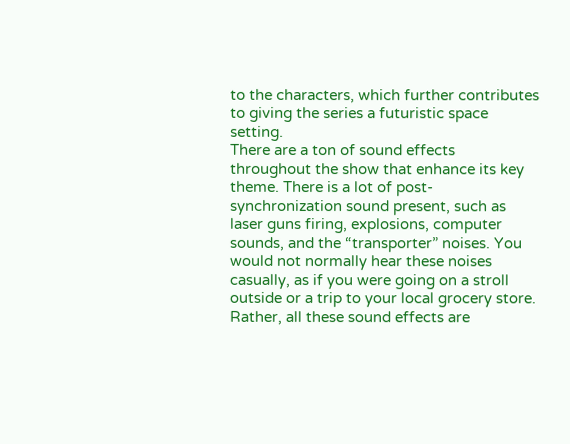to the characters, which further contributes to giving the series a futuristic space setting.
There are a ton of sound effects throughout the show that enhance its key theme. There is a lot of post-synchronization sound present, such as laser guns firing, explosions, computer sounds, and the “transporter” noises. You would not normally hear these noises casually, as if you were going on a stroll outside or a trip to your local grocery store. Rather, all these sound effects are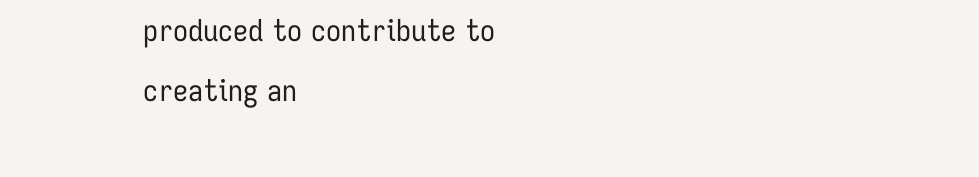produced to contribute to creating an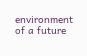environment of a future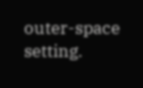outer-space setting.